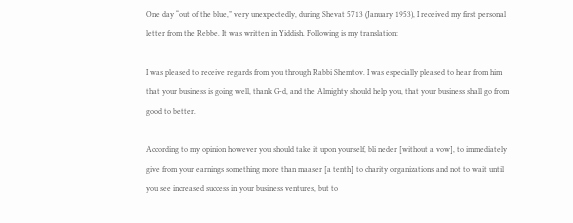One day “out of the blue,” very unexpectedly, during Shevat 5713 (January 1953), I received my first personal letter from the Rebbe. It was written in Yiddish. Following is my translation:

I was pleased to receive regards from you through Rabbi Shemtov. I was especially pleased to hear from him that your business is going well, thank G‑d, and the Almighty should help you, that your business shall go from good to better.

According to my opinion however you should take it upon yourself, bli neder [without a vow], to immediately give from your earnings something more than maaser [a tenth] to charity organizations and not to wait until you see increased success in your business ventures, but to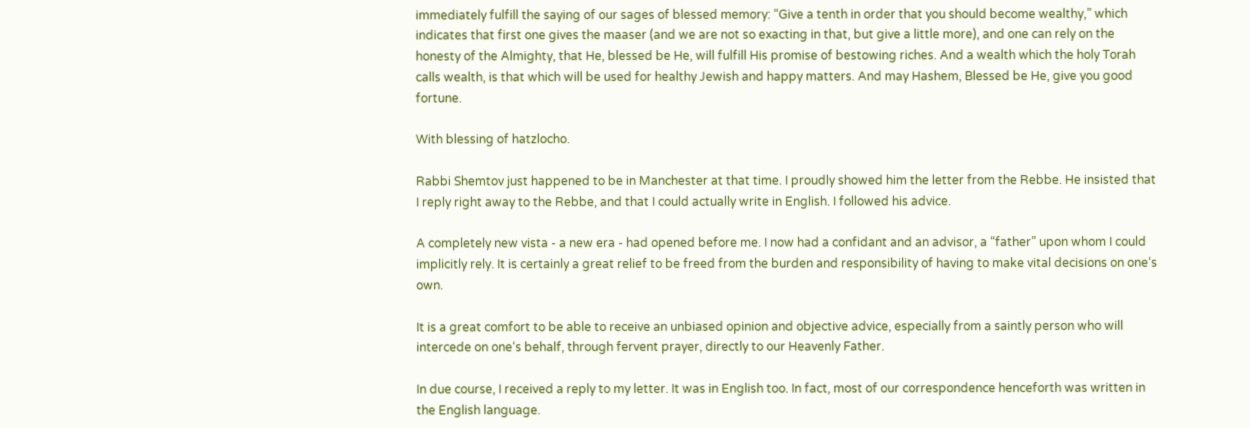immediately fulfill the saying of our sages of blessed memory: “Give a tenth in order that you should become wealthy,” which indicates that first one gives the maaser (and we are not so exacting in that, but give a little more), and one can rely on the honesty of the Almighty, that He, blessed be He, will fulfill His promise of bestowing riches. And a wealth which the holy Torah calls wealth, is that which will be used for healthy Jewish and happy matters. And may Hashem, Blessed be He, give you good fortune.

With blessing of hatzlocho.

Rabbi Shemtov just happened to be in Manchester at that time. I proudly showed him the letter from the Rebbe. He insisted that I reply right away to the Rebbe, and that I could actually write in English. I followed his advice.

A completely new vista - a new era - had opened before me. I now had a confidant and an advisor, a “father” upon whom I could implicitly rely. It is certainly a great relief to be freed from the burden and responsibility of having to make vital decisions on one‘s own.

It is a great comfort to be able to receive an unbiased opinion and objective advice, especially from a saintly person who will intercede on one‘s behalf, through fervent prayer, directly to our Heavenly Father.

In due course, I received a reply to my letter. It was in English too. In fact, most of our correspondence henceforth was written in the English language.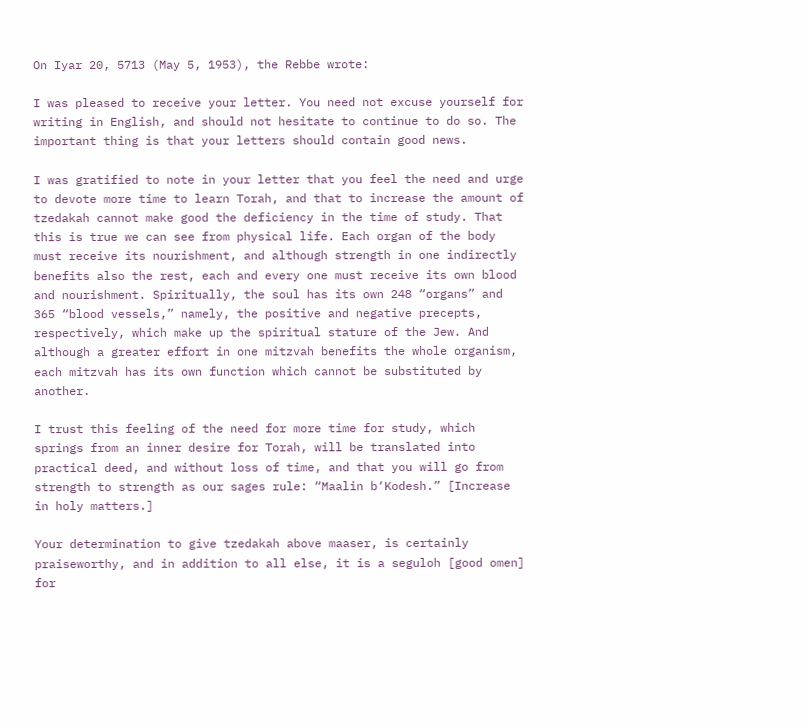On Iyar 20, 5713 (May 5, 1953), the Rebbe wrote:

I was pleased to receive your letter. You need not excuse yourself for writing in English, and should not hesitate to continue to do so. The important thing is that your letters should contain good news.

I was gratified to note in your letter that you feel the need and urge to devote more time to learn Torah, and that to increase the amount of tzedakah cannot make good the deficiency in the time of study. That this is true we can see from physical life. Each organ of the body must receive its nourishment, and although strength in one indirectly benefits also the rest, each and every one must receive its own blood and nourishment. Spiritually, the soul has its own 248 “organs” and 365 “blood vessels,” namely, the positive and negative precepts, respectively, which make up the spiritual stature of the Jew. And although a greater effort in one mitzvah benefits the whole organism, each mitzvah has its own function which cannot be substituted by another.

I trust this feeling of the need for more time for study, which springs from an inner desire for Torah, will be translated into practical deed, and without loss of time, and that you will go from strength to strength as our sages rule: “Maalin b‘Kodesh.” [Increase in holy matters.]

Your determination to give tzedakah above maaser, is certainly praiseworthy, and in addition to all else, it is a seguloh [good omen] for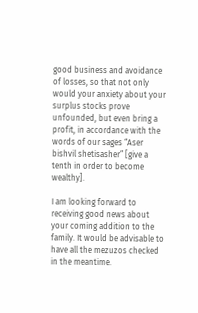good business and avoidance of losses, so that not only would your anxiety about your surplus stocks prove unfounded, but even bring a profit, in accordance with the words of our sages “Aser bishvil shetisasher” [give a tenth in order to become wealthy].

I am looking forward to receiving good news about your coming addition to the family. It would be advisable to have all the mezuzos checked in the meantime.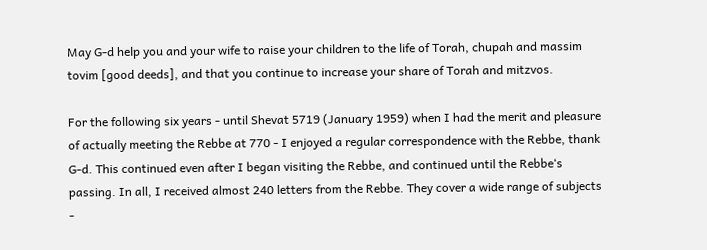May G‑d help you and your wife to raise your children to the life of Torah, chupah and massim tovim [good deeds], and that you continue to increase your share of Torah and mitzvos.

For the following six years - until Shevat 5719 (January 1959) when I had the merit and pleasure of actually meeting the Rebbe at 770 - I enjoyed a regular correspondence with the Rebbe, thank G‑d. This continued even after I began visiting the Rebbe, and continued until the Rebbe‘s passing. In all, I received almost 240 letters from the Rebbe. They cover a wide range of subjects -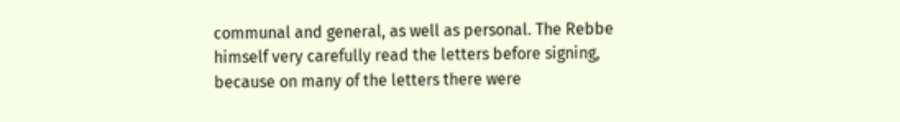communal and general, as well as personal. The Rebbe himself very carefully read the letters before signing, because on many of the letters there were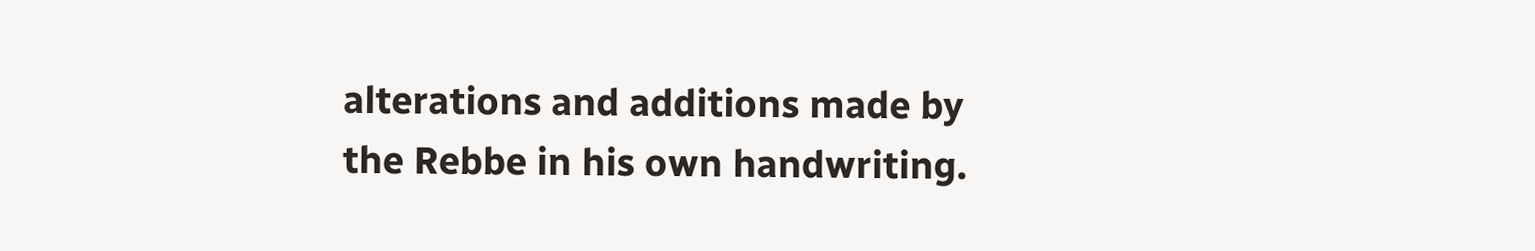alterations and additions made by the Rebbe in his own handwriting.